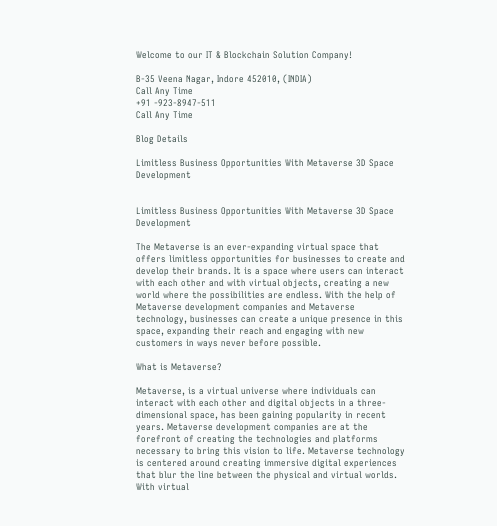Welcome to our IT & Blockchain Solution Company!

B-35 Veena Nagar, Indore 452010, (INDIA)
Call Any Time
+91 -923-8947-511
Call Any Time

Blog Details

Limitless Business Opportunities With Metaverse 3D Space Development


Limitless Business Opportunities With Metaverse 3D Space Development

The Metaverse is an ever-expanding virtual space that offers limitless opportunities for businesses to create and develop their brands. It is a space where users can interact with each other and with virtual objects, creating a new world where the possibilities are endless. With the help of Metaverse development companies and Metaverse technology, businesses can create a unique presence in this space, expanding their reach and engaging with new customers in ways never before possible.

What is Metaverse?

Metaverse, is a virtual universe where individuals can interact with each other and digital objects in a three-dimensional space, has been gaining popularity in recent years. Metaverse development companies are at the forefront of creating the technologies and platforms necessary to bring this vision to life. Metaverse technology is centered around creating immersive digital experiences that blur the line between the physical and virtual worlds. With virtual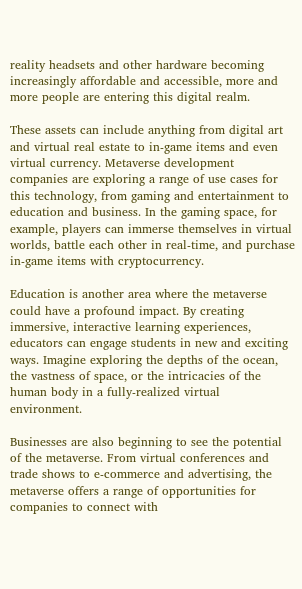reality headsets and other hardware becoming increasingly affordable and accessible, more and more people are entering this digital realm.

These assets can include anything from digital art and virtual real estate to in-game items and even virtual currency. Metaverse development companies are exploring a range of use cases for this technology, from gaming and entertainment to education and business. In the gaming space, for example, players can immerse themselves in virtual worlds, battle each other in real-time, and purchase in-game items with cryptocurrency.

Education is another area where the metaverse could have a profound impact. By creating immersive, interactive learning experiences, educators can engage students in new and exciting ways. Imagine exploring the depths of the ocean, the vastness of space, or the intricacies of the human body in a fully-realized virtual environment.

Businesses are also beginning to see the potential of the metaverse. From virtual conferences and trade shows to e-commerce and advertising, the metaverse offers a range of opportunities for companies to connect with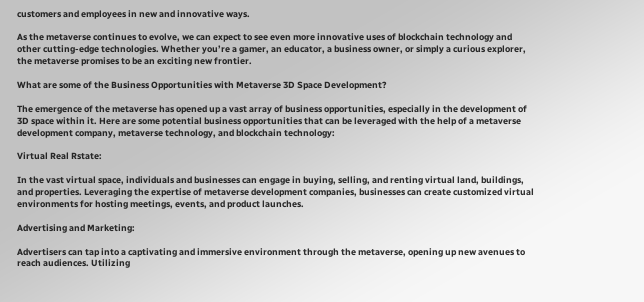customers and employees in new and innovative ways.

As the metaverse continues to evolve, we can expect to see even more innovative uses of blockchain technology and other cutting-edge technologies. Whether you’re a gamer, an educator, a business owner, or simply a curious explorer, the metaverse promises to be an exciting new frontier.

What are some of the Business Opportunities with Metaverse 3D Space Development?

The emergence of the metaverse has opened up a vast array of business opportunities, especially in the development of 3D space within it. Here are some potential business opportunities that can be leveraged with the help of a metaverse development company, metaverse technology, and blockchain technology:

Virtual Real Rstate:

In the vast virtual space, individuals and businesses can engage in buying, selling, and renting virtual land, buildings, and properties. Leveraging the expertise of metaverse development companies, businesses can create customized virtual environments for hosting meetings, events, and product launches.

Advertising and Marketing:

Advertisers can tap into a captivating and immersive environment through the metaverse, opening up new avenues to reach audiences. Utilizing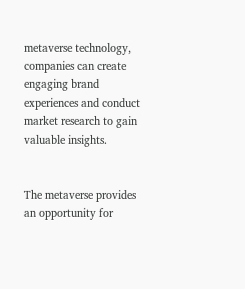metaverse technology, companies can create engaging brand experiences and conduct market research to gain valuable insights.


The metaverse provides an opportunity for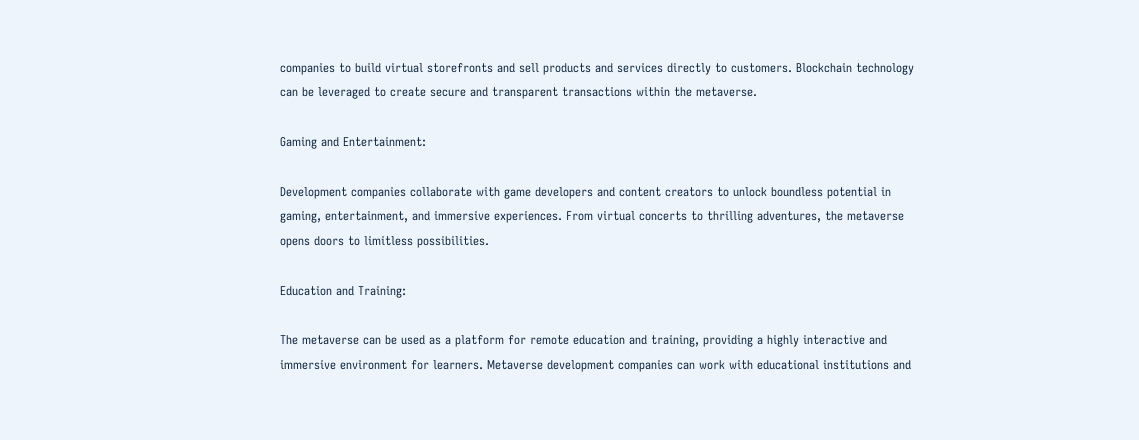companies to build virtual storefronts and sell products and services directly to customers. Blockchain technology can be leveraged to create secure and transparent transactions within the metaverse.

Gaming and Entertainment:

Development companies collaborate with game developers and content creators to unlock boundless potential in gaming, entertainment, and immersive experiences. From virtual concerts to thrilling adventures, the metaverse opens doors to limitless possibilities.

Education and Training:

The metaverse can be used as a platform for remote education and training, providing a highly interactive and immersive environment for learners. Metaverse development companies can work with educational institutions and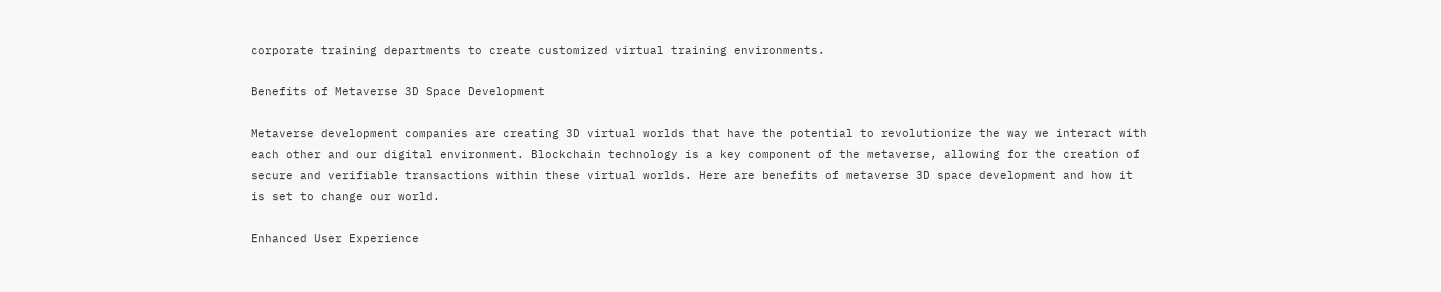corporate training departments to create customized virtual training environments.

Benefits of Metaverse 3D Space Development

Metaverse development companies are creating 3D virtual worlds that have the potential to revolutionize the way we interact with each other and our digital environment. Blockchain technology is a key component of the metaverse, allowing for the creation of secure and verifiable transactions within these virtual worlds. Here are benefits of metaverse 3D space development and how it is set to change our world.

Enhanced User Experience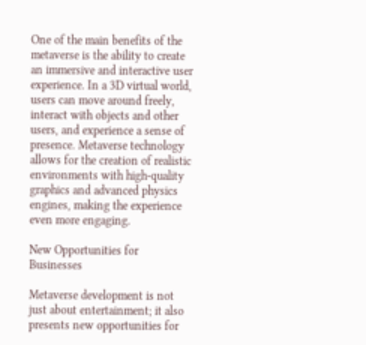One of the main benefits of the metaverse is the ability to create an immersive and interactive user experience. In a 3D virtual world, users can move around freely, interact with objects and other users, and experience a sense of presence. Metaverse technology allows for the creation of realistic environments with high-quality graphics and advanced physics engines, making the experience even more engaging.

New Opportunities for Businesses

Metaverse development is not just about entertainment; it also presents new opportunities for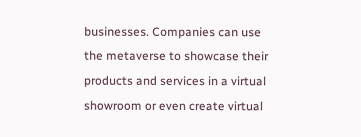businesses. Companies can use the metaverse to showcase their products and services in a virtual showroom or even create virtual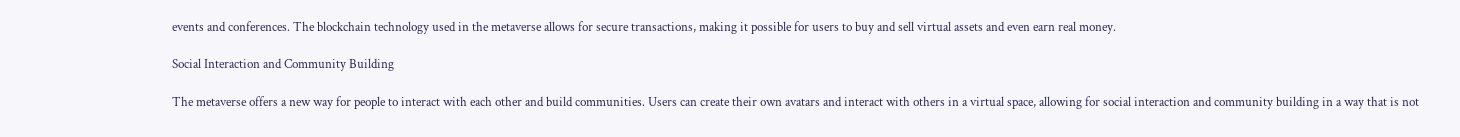events and conferences. The blockchain technology used in the metaverse allows for secure transactions, making it possible for users to buy and sell virtual assets and even earn real money.

Social Interaction and Community Building

The metaverse offers a new way for people to interact with each other and build communities. Users can create their own avatars and interact with others in a virtual space, allowing for social interaction and community building in a way that is not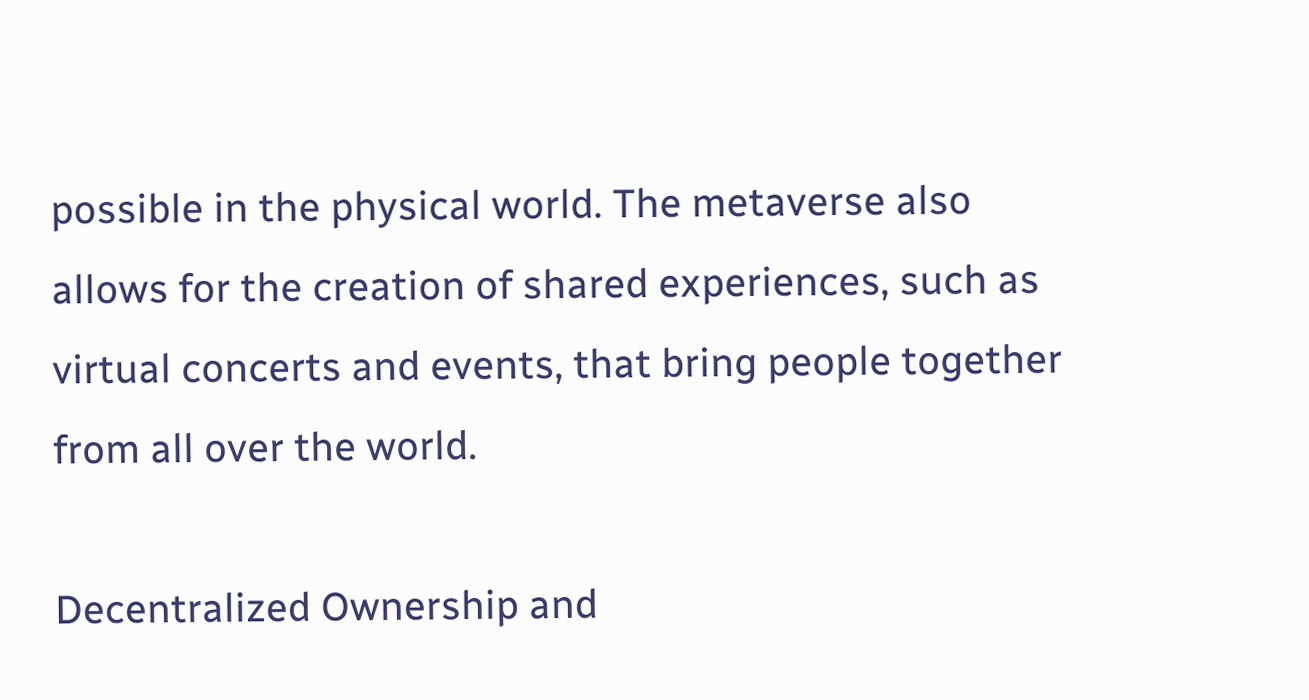possible in the physical world. The metaverse also allows for the creation of shared experiences, such as virtual concerts and events, that bring people together from all over the world.

Decentralized Ownership and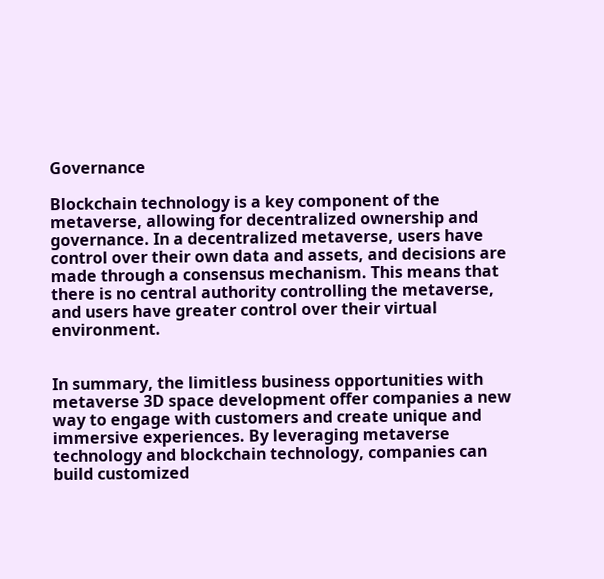Governance

Blockchain technology is a key component of the metaverse, allowing for decentralized ownership and governance. In a decentralized metaverse, users have control over their own data and assets, and decisions are made through a consensus mechanism. This means that there is no central authority controlling the metaverse, and users have greater control over their virtual environment.


In summary, the limitless business opportunities with metaverse 3D space development offer companies a new way to engage with customers and create unique and immersive experiences. By leveraging metaverse technology and blockchain technology, companies can build customized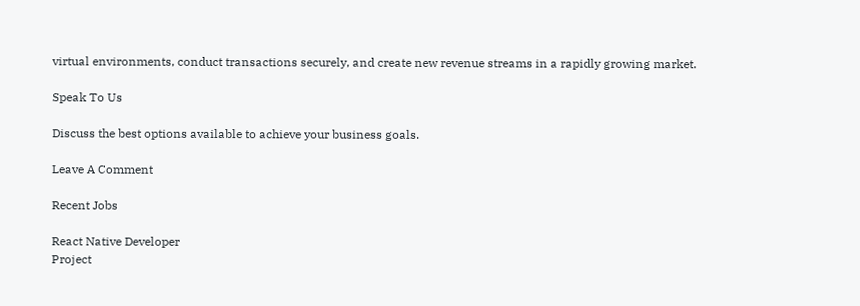virtual environments, conduct transactions securely, and create new revenue streams in a rapidly growing market.

Speak To Us

Discuss the best options available to achieve your business goals.

Leave A Comment

Recent Jobs

React Native Developer
Project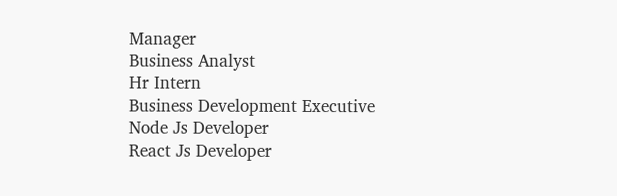Manager
Business Analyst
Hr Intern
Business Development Executive
Node Js Developer
React Js Developer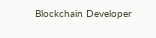Blockchain Developer